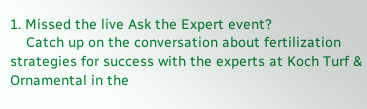1. Missed the live Ask the Expert event?
    Catch up on the conversation about fertilization strategies for success with the experts at Koch Turf & Ornamental in the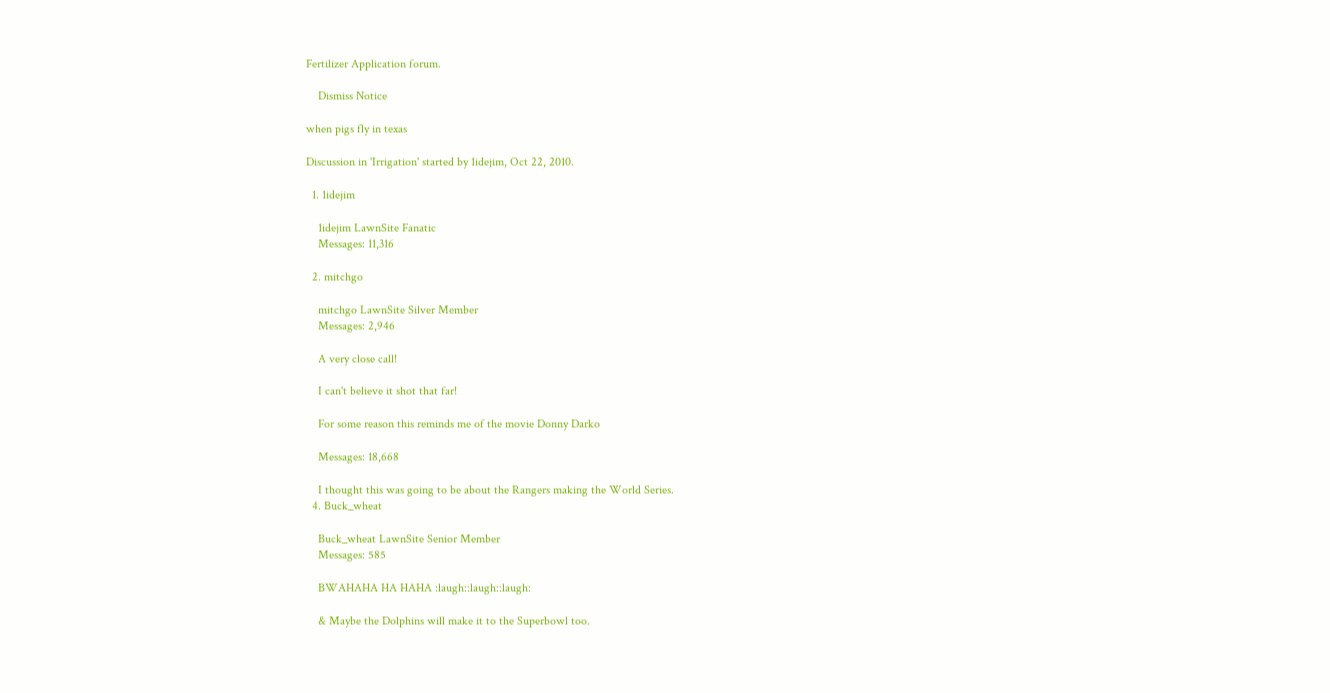Fertilizer Application forum.

    Dismiss Notice

when pigs fly in texas

Discussion in 'Irrigation' started by 1idejim, Oct 22, 2010.

  1. 1idejim

    1idejim LawnSite Fanatic
    Messages: 11,316

  2. mitchgo

    mitchgo LawnSite Silver Member
    Messages: 2,946

    A very close call!

    I can't believe it shot that far!

    For some reason this reminds me of the movie Donny Darko

    Messages: 18,668

    I thought this was going to be about the Rangers making the World Series.
  4. Buck_wheat

    Buck_wheat LawnSite Senior Member
    Messages: 585

    BWAHAHA HA HAHA :laugh::laugh::laugh:

    & Maybe the Dolphins will make it to the Superbowl too.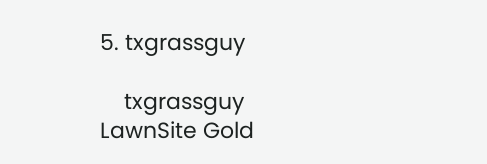5. txgrassguy

    txgrassguy LawnSite Gold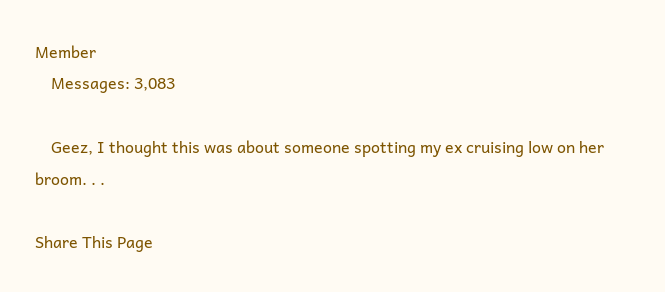Member
    Messages: 3,083

    Geez, I thought this was about someone spotting my ex cruising low on her broom. . .

Share This Page